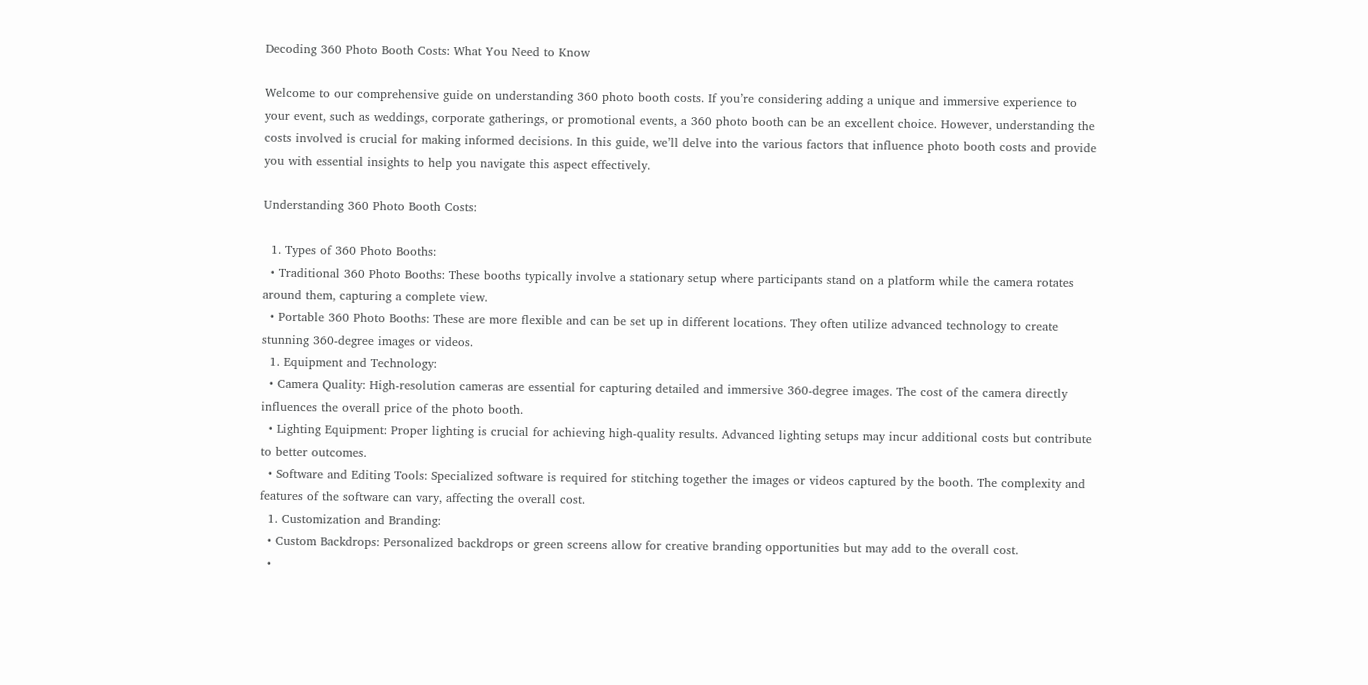Decoding 360 Photo Booth Costs: What You Need to Know

Welcome to our comprehensive guide on understanding 360 photo booth costs. If you’re considering adding a unique and immersive experience to your event, such as weddings, corporate gatherings, or promotional events, a 360 photo booth can be an excellent choice. However, understanding the costs involved is crucial for making informed decisions. In this guide, we’ll delve into the various factors that influence photo booth costs and provide you with essential insights to help you navigate this aspect effectively.

Understanding 360 Photo Booth Costs:

  1. Types of 360 Photo Booths:
  • Traditional 360 Photo Booths: These booths typically involve a stationary setup where participants stand on a platform while the camera rotates around them, capturing a complete view.
  • Portable 360 Photo Booths: These are more flexible and can be set up in different locations. They often utilize advanced technology to create stunning 360-degree images or videos.
  1. Equipment and Technology:
  • Camera Quality: High-resolution cameras are essential for capturing detailed and immersive 360-degree images. The cost of the camera directly influences the overall price of the photo booth.
  • Lighting Equipment: Proper lighting is crucial for achieving high-quality results. Advanced lighting setups may incur additional costs but contribute to better outcomes.
  • Software and Editing Tools: Specialized software is required for stitching together the images or videos captured by the booth. The complexity and features of the software can vary, affecting the overall cost.
  1. Customization and Branding:
  • Custom Backdrops: Personalized backdrops or green screens allow for creative branding opportunities but may add to the overall cost.
  •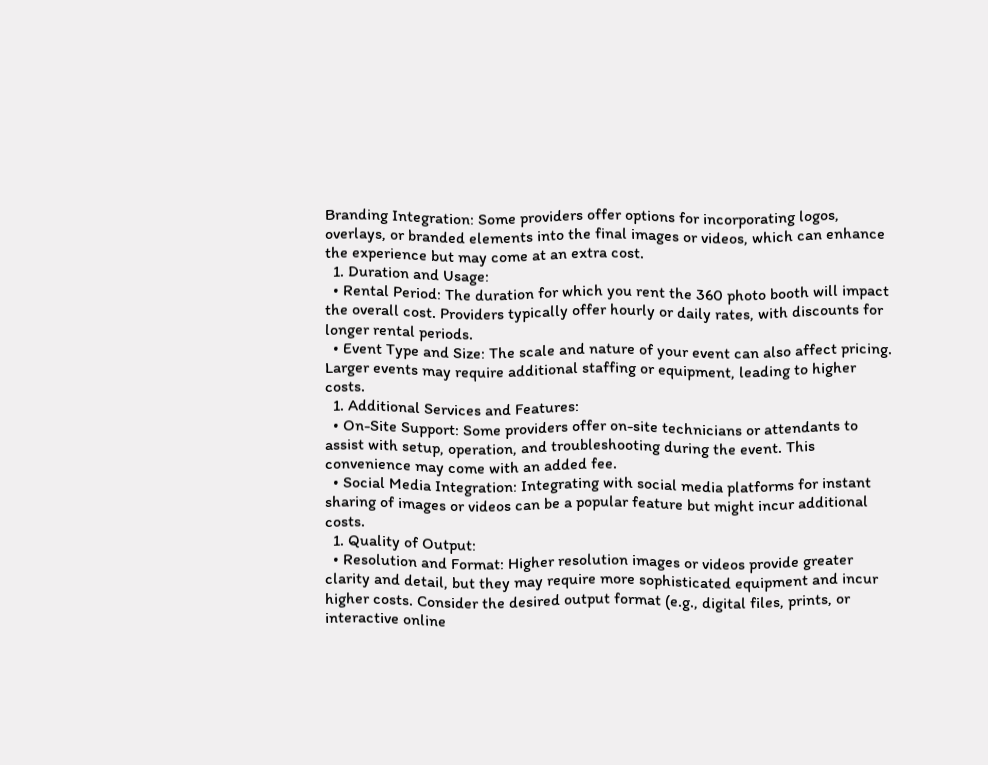Branding Integration: Some providers offer options for incorporating logos, overlays, or branded elements into the final images or videos, which can enhance the experience but may come at an extra cost.
  1. Duration and Usage:
  • Rental Period: The duration for which you rent the 360 photo booth will impact the overall cost. Providers typically offer hourly or daily rates, with discounts for longer rental periods.
  • Event Type and Size: The scale and nature of your event can also affect pricing. Larger events may require additional staffing or equipment, leading to higher costs.
  1. Additional Services and Features:
  • On-Site Support: Some providers offer on-site technicians or attendants to assist with setup, operation, and troubleshooting during the event. This convenience may come with an added fee.
  • Social Media Integration: Integrating with social media platforms for instant sharing of images or videos can be a popular feature but might incur additional costs.
  1. Quality of Output:
  • Resolution and Format: Higher resolution images or videos provide greater clarity and detail, but they may require more sophisticated equipment and incur higher costs. Consider the desired output format (e.g., digital files, prints, or interactive online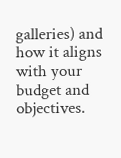galleries) and how it aligns with your budget and objectives.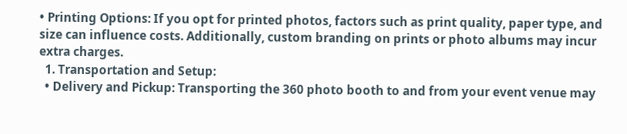• Printing Options: If you opt for printed photos, factors such as print quality, paper type, and size can influence costs. Additionally, custom branding on prints or photo albums may incur extra charges.
  1. Transportation and Setup:
  • Delivery and Pickup: Transporting the 360 photo booth to and from your event venue may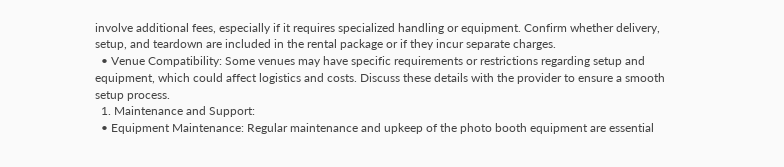involve additional fees, especially if it requires specialized handling or equipment. Confirm whether delivery, setup, and teardown are included in the rental package or if they incur separate charges.
  • Venue Compatibility: Some venues may have specific requirements or restrictions regarding setup and equipment, which could affect logistics and costs. Discuss these details with the provider to ensure a smooth setup process.
  1. Maintenance and Support:
  • Equipment Maintenance: Regular maintenance and upkeep of the photo booth equipment are essential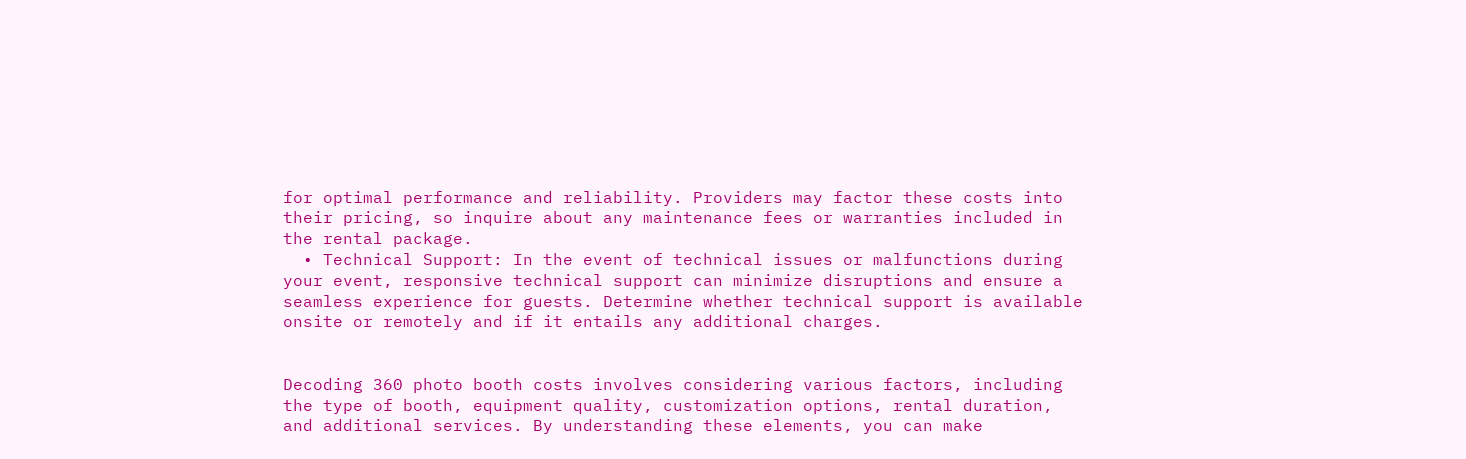for optimal performance and reliability. Providers may factor these costs into their pricing, so inquire about any maintenance fees or warranties included in the rental package.
  • Technical Support: In the event of technical issues or malfunctions during your event, responsive technical support can minimize disruptions and ensure a seamless experience for guests. Determine whether technical support is available onsite or remotely and if it entails any additional charges.


Decoding 360 photo booth costs involves considering various factors, including the type of booth, equipment quality, customization options, rental duration, and additional services. By understanding these elements, you can make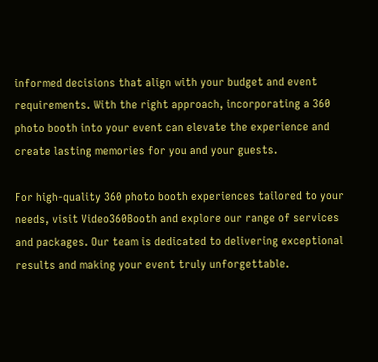informed decisions that align with your budget and event requirements. With the right approach, incorporating a 360 photo booth into your event can elevate the experience and create lasting memories for you and your guests.

For high-quality 360 photo booth experiences tailored to your needs, visit Video360Booth and explore our range of services and packages. Our team is dedicated to delivering exceptional results and making your event truly unforgettable.